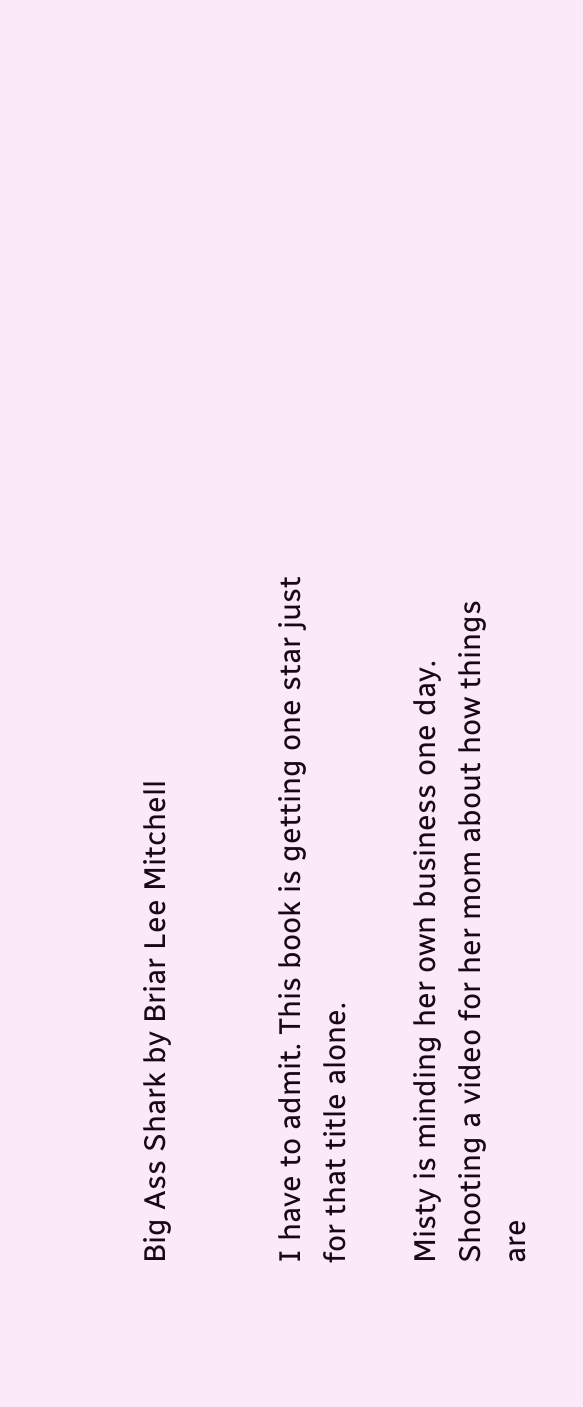Big Ass Shark by Briar Lee Mitchell


I have to admit. This book is getting one star just for that title alone.

Misty is minding her own business one day. Shooting a video for her mom about how things are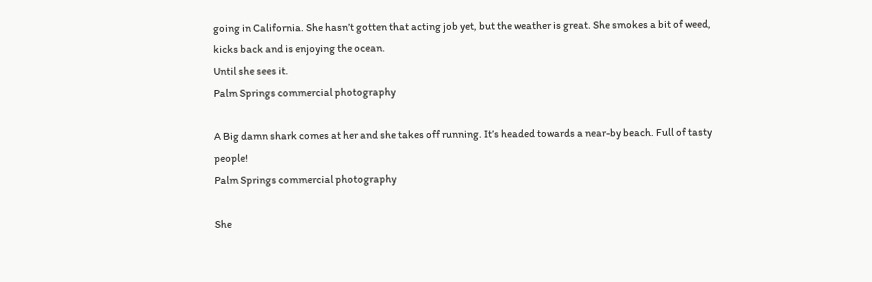going in California. She hasn’t gotten that acting job yet, but the weather is great. She smokes a bit of weed, kicks back and is enjoying the ocean.
Until she sees it.
Palm Springs commercial photography

A Big damn shark comes at her and she takes off running. It’s headed towards a near-by beach. Full of tasty people!
Palm Springs commercial photography

She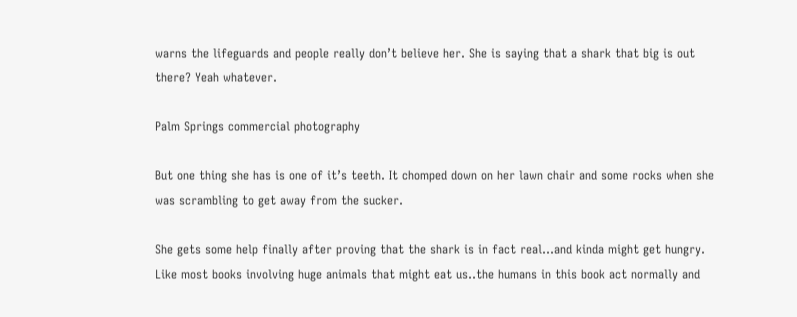warns the lifeguards and people really don’t believe her. She is saying that a shark that big is out there? Yeah whatever.

Palm Springs commercial photography

But one thing she has is one of it’s teeth. It chomped down on her lawn chair and some rocks when she was scrambling to get away from the sucker.

She gets some help finally after proving that the shark is in fact real…and kinda might get hungry. Like most books involving huge animals that might eat us..the humans in this book act normally and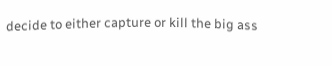decide to either capture or kill the big ass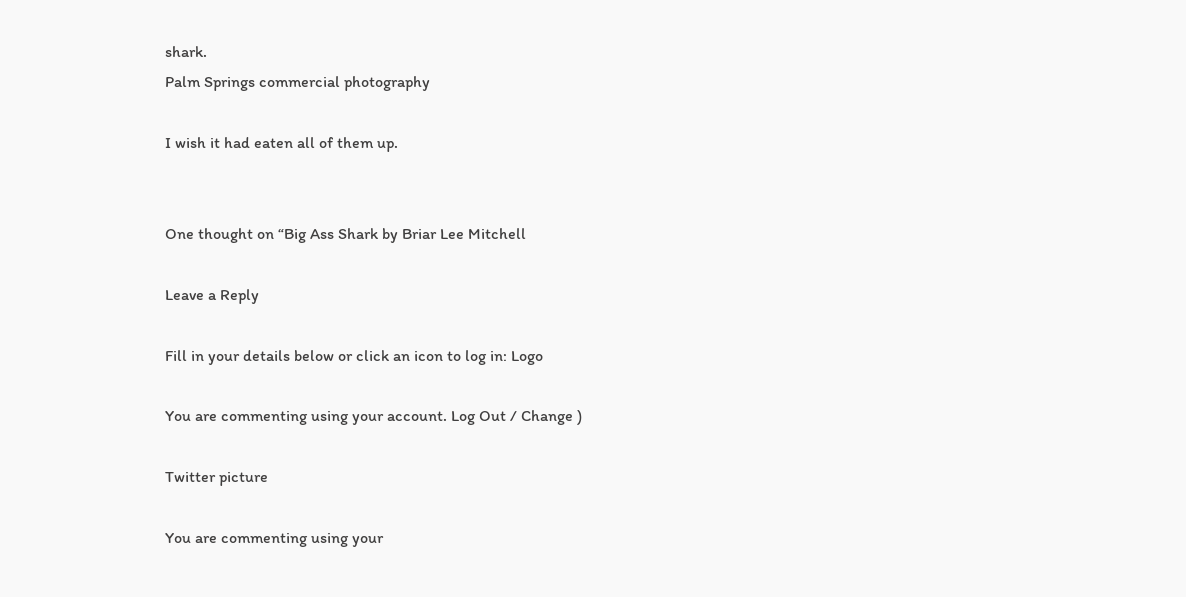shark.
Palm Springs commercial photography

I wish it had eaten all of them up.


One thought on “Big Ass Shark by Briar Lee Mitchell

Leave a Reply

Fill in your details below or click an icon to log in: Logo

You are commenting using your account. Log Out / Change )

Twitter picture

You are commenting using your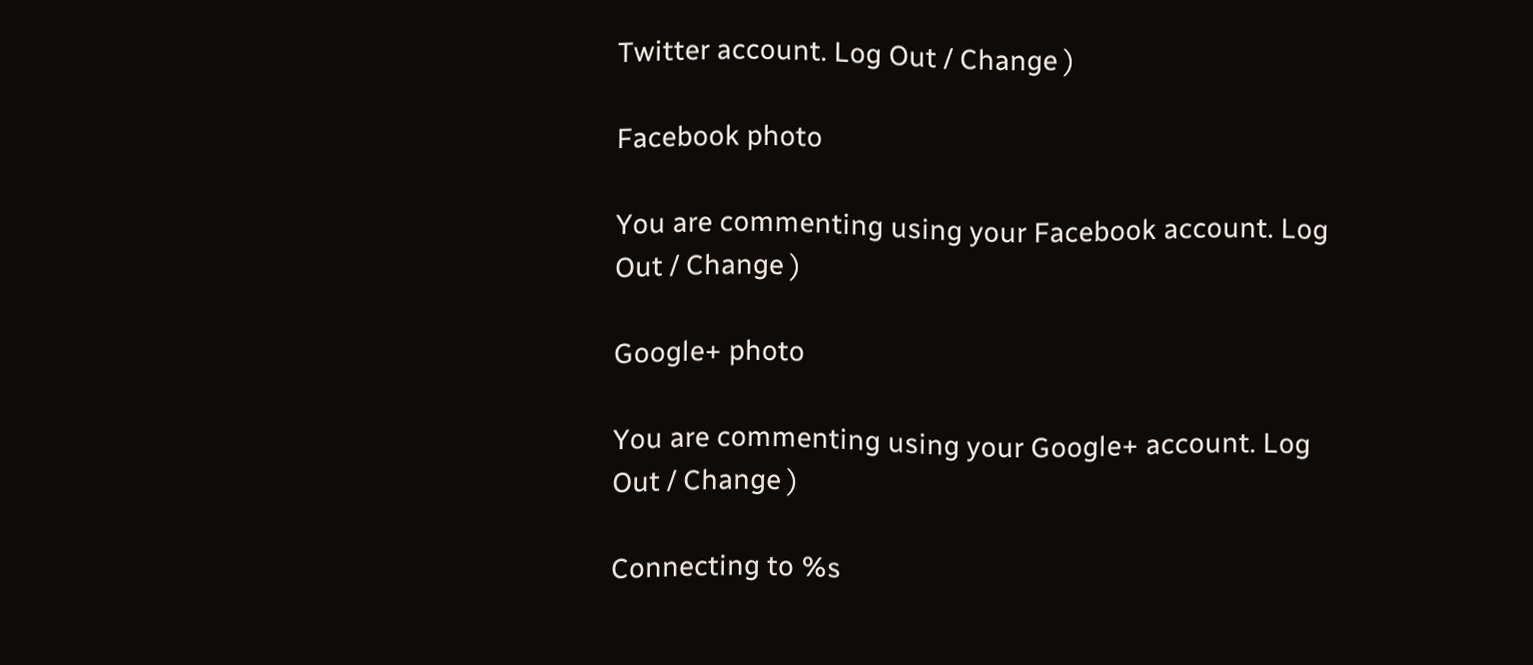Twitter account. Log Out / Change )

Facebook photo

You are commenting using your Facebook account. Log Out / Change )

Google+ photo

You are commenting using your Google+ account. Log Out / Change )

Connecting to %s